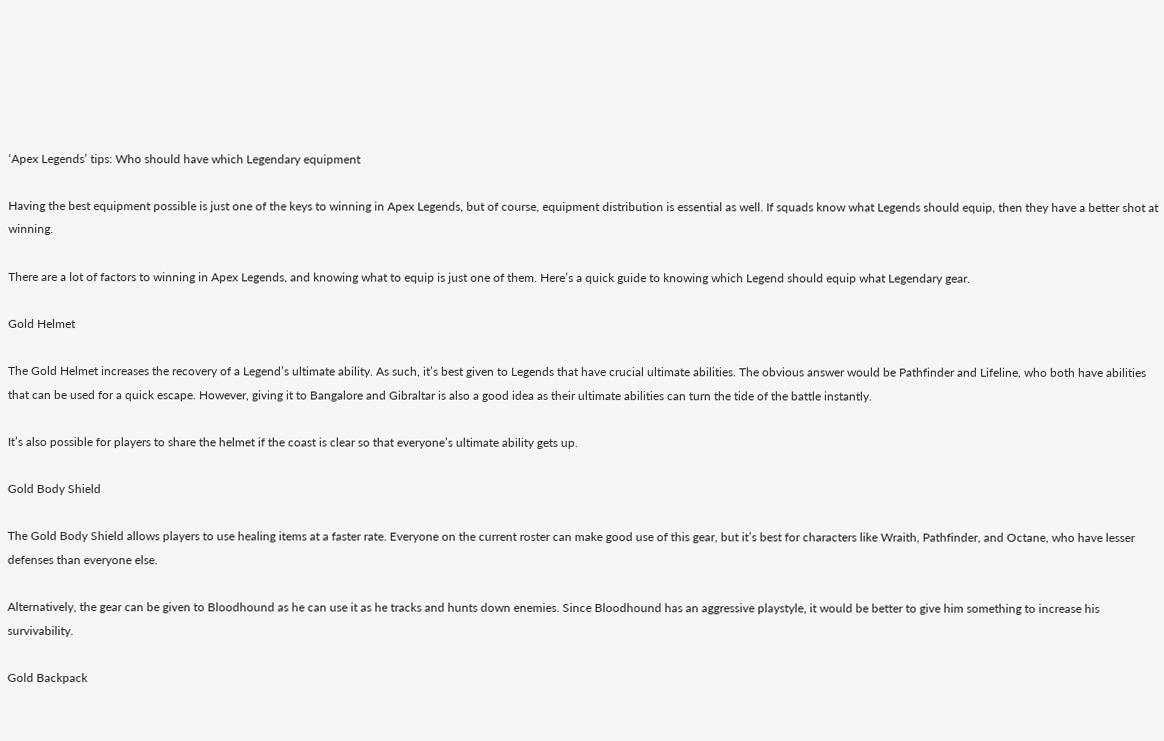‘Apex Legends’ tips: Who should have which Legendary equipment

Having the best equipment possible is just one of the keys to winning in Apex Legends, but of course, equipment distribution is essential as well. If squads know what Legends should equip, then they have a better shot at winning.

There are a lot of factors to winning in Apex Legends, and knowing what to equip is just one of them. Here’s a quick guide to knowing which Legend should equip what Legendary gear.

Gold Helmet

The Gold Helmet increases the recovery of a Legend’s ultimate ability. As such, it’s best given to Legends that have crucial ultimate abilities. The obvious answer would be Pathfinder and Lifeline, who both have abilities that can be used for a quick escape. However, giving it to Bangalore and Gibraltar is also a good idea as their ultimate abilities can turn the tide of the battle instantly.

It’s also possible for players to share the helmet if the coast is clear so that everyone’s ultimate ability gets up.

Gold Body Shield

The Gold Body Shield allows players to use healing items at a faster rate. Everyone on the current roster can make good use of this gear, but it’s best for characters like Wraith, Pathfinder, and Octane, who have lesser defenses than everyone else.

Alternatively, the gear can be given to Bloodhound as he can use it as he tracks and hunts down enemies. Since Bloodhound has an aggressive playstyle, it would be better to give him something to increase his survivability.

Gold Backpack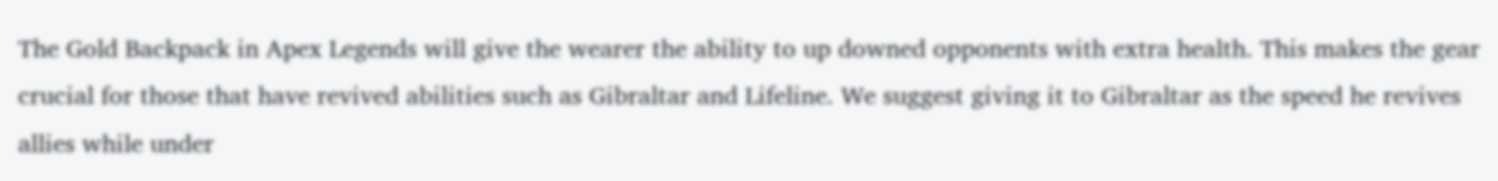The Gold Backpack in Apex Legends will give the wearer the ability to up downed opponents with extra health. This makes the gear crucial for those that have revived abilities such as Gibraltar and Lifeline. We suggest giving it to Gibraltar as the speed he revives allies while under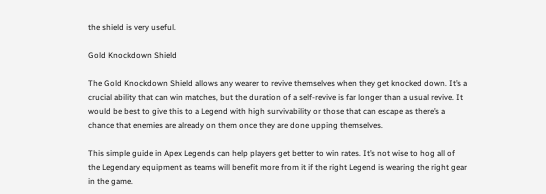the shield is very useful.

Gold Knockdown Shield

The Gold Knockdown Shield allows any wearer to revive themselves when they get knocked down. It’s a crucial ability that can win matches, but the duration of a self-revive is far longer than a usual revive. It would be best to give this to a Legend with high survivability or those that can escape as there’s a chance that enemies are already on them once they are done upping themselves.

This simple guide in Apex Legends can help players get better to win rates. It’s not wise to hog all of the Legendary equipment as teams will benefit more from it if the right Legend is wearing the right gear in the game.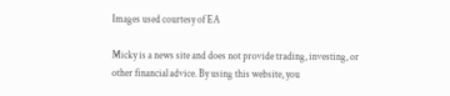Images used courtesy of EA

Micky is a news site and does not provide trading, investing, or other financial advice. By using this website, you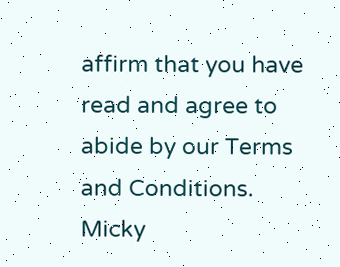affirm that you have read and agree to abide by our Terms and Conditions.
Micky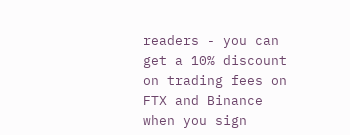readers - you can get a 10% discount on trading fees on FTX and Binance when you sign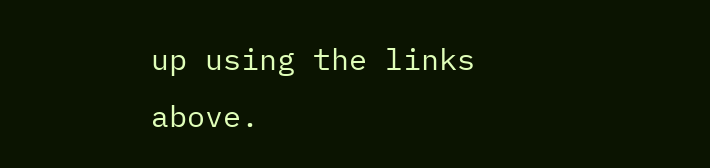up using the links above.